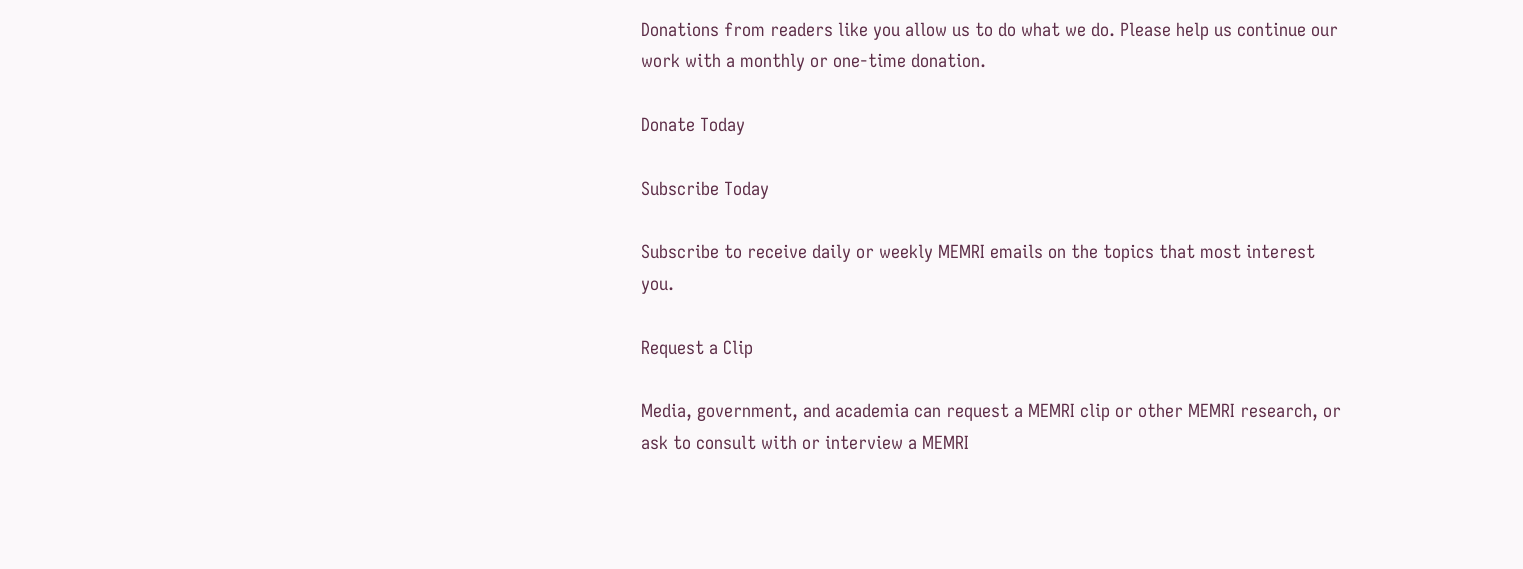Donations from readers like you allow us to do what we do. Please help us continue our work with a monthly or one-time donation.

Donate Today

Subscribe Today

Subscribe to receive daily or weekly MEMRI emails on the topics that most interest you.

Request a Clip

Media, government, and academia can request a MEMRI clip or other MEMRI research, or ask to consult with or interview a MEMRI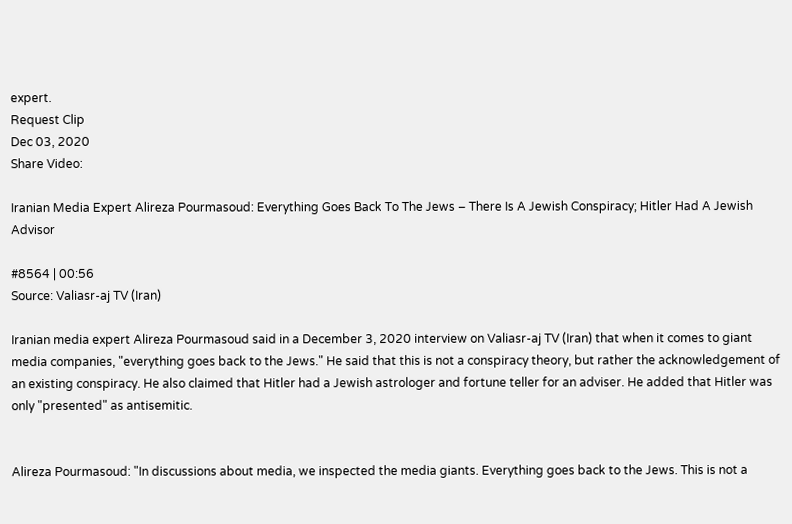expert.
Request Clip
Dec 03, 2020
Share Video:

Iranian Media Expert Alireza Pourmasoud: Everything Goes Back To The Jews – There Is A Jewish Conspiracy; Hitler Had A Jewish Advisor

#8564 | 00:56
Source: Valiasr-aj TV (Iran)

Iranian media expert Alireza Pourmasoud said in a December 3, 2020 interview on Valiasr-aj TV (Iran) that when it comes to giant media companies, "everything goes back to the Jews." He said that this is not a conspiracy theory, but rather the acknowledgement of an existing conspiracy. He also claimed that Hitler had a Jewish astrologer and fortune teller for an adviser. He added that Hitler was only "presented" as antisemitic.


Alireza Pourmasoud: "In discussions about media, we inspected the media giants. Everything goes back to the Jews. This is not a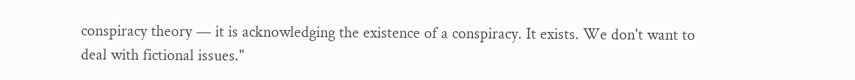conspiracy theory — it is acknowledging the existence of a conspiracy. It exists. We don't want to deal with fictional issues."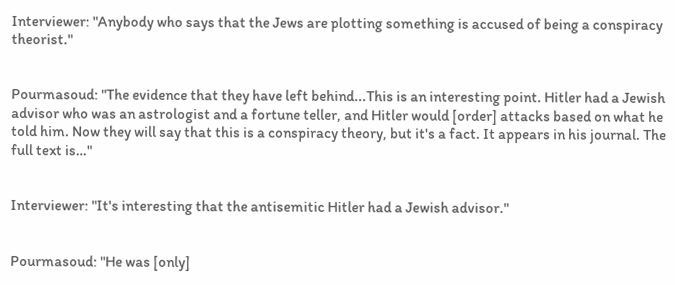Interviewer: "Anybody who says that the Jews are plotting something is accused of being a conspiracy theorist."


Pourmasoud: "The evidence that they have left behind...This is an interesting point. Hitler had a Jewish advisor who was an astrologist and a fortune teller, and Hitler would [order] attacks based on what he told him. Now they will say that this is a conspiracy theory, but it's a fact. It appears in his journal. The full text is…"


Interviewer: "It's interesting that the antisemitic Hitler had a Jewish advisor."


Pourmasoud: "He was [only]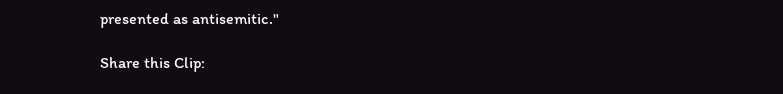presented as antisemitic."

Share this Clip: